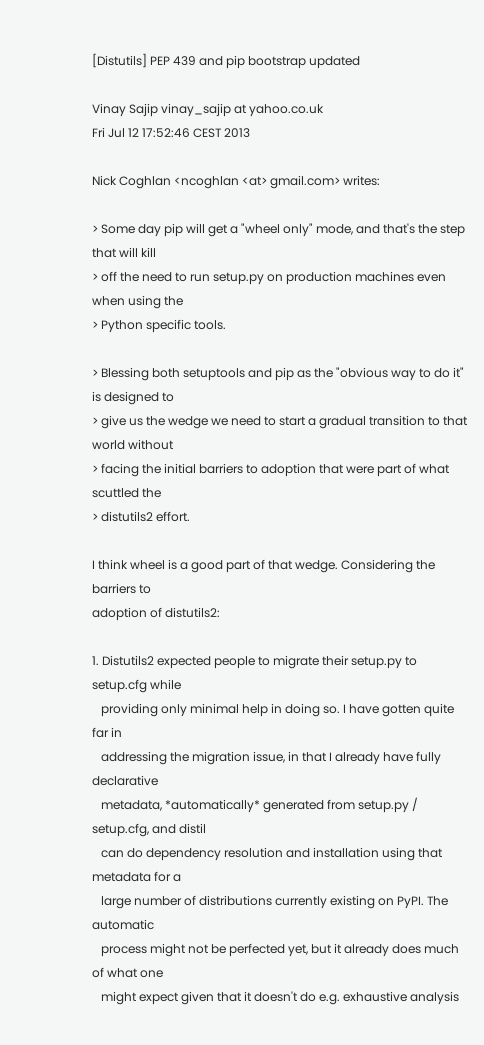[Distutils] PEP 439 and pip bootstrap updated

Vinay Sajip vinay_sajip at yahoo.co.uk
Fri Jul 12 17:52:46 CEST 2013

Nick Coghlan <ncoghlan <at> gmail.com> writes:

> Some day pip will get a "wheel only" mode, and that's the step that will kill
> off the need to run setup.py on production machines even when using the
> Python specific tools.

> Blessing both setuptools and pip as the "obvious way to do it" is designed to
> give us the wedge we need to start a gradual transition to that world without
> facing the initial barriers to adoption that were part of what scuttled the
> distutils2 effort.

I think wheel is a good part of that wedge. Considering the barriers to
adoption of distutils2:

1. Distutils2 expected people to migrate their setup.py to setup.cfg while
   providing only minimal help in doing so. I have gotten quite far in
   addressing the migration issue, in that I already have fully declarative
   metadata, *automatically* generated from setup.py / setup.cfg, and distil
   can do dependency resolution and installation using that metadata for a
   large number of distributions currently existing on PyPI. The automatic
   process might not be perfected yet, but it already does much of what one
   might expect given that it doesn't do e.g. exhaustive analysis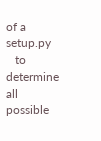of a setup.py
   to determine all possible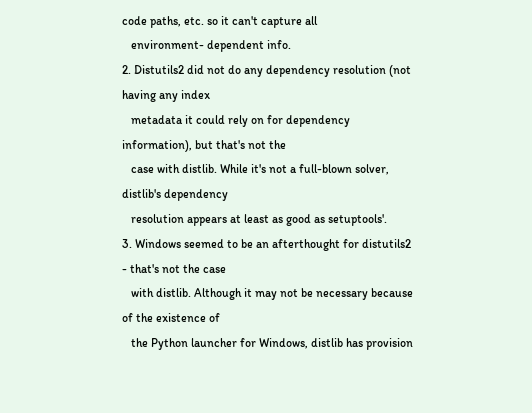code paths, etc. so it can't capture all
   environment- dependent info.
2. Distutils2 did not do any dependency resolution (not having any index
   metadata it could rely on for dependency information), but that's not the
   case with distlib. While it's not a full-blown solver, distlib's dependency
   resolution appears at least as good as setuptools'.
3. Windows seemed to be an afterthought for distutils2 - that's not the case
   with distlib. Although it may not be necessary because of the existence of
   the Python launcher for Windows, distlib has provision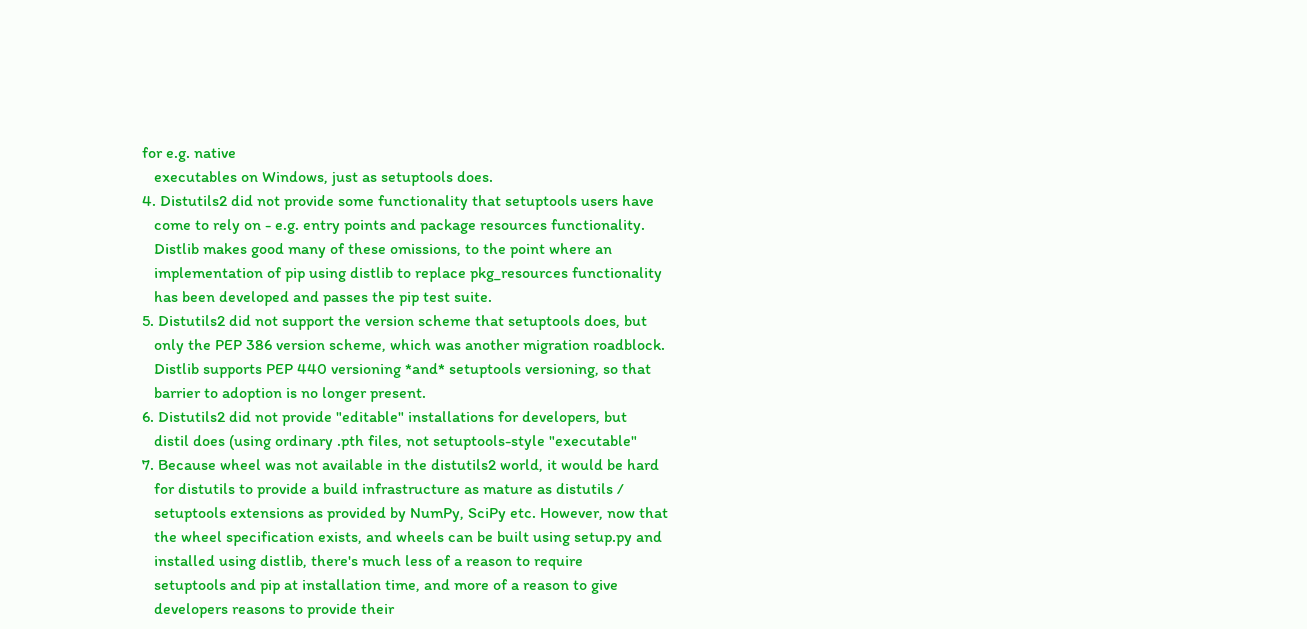for e.g. native
   executables on Windows, just as setuptools does.
4. Distutils2 did not provide some functionality that setuptools users have
   come to rely on - e.g. entry points and package resources functionality.
   Distlib makes good many of these omissions, to the point where an
   implementation of pip using distlib to replace pkg_resources functionality
   has been developed and passes the pip test suite.
5. Distutils2 did not support the version scheme that setuptools does, but
   only the PEP 386 version scheme, which was another migration roadblock.
   Distlib supports PEP 440 versioning *and* setuptools versioning, so that
   barrier to adoption is no longer present.
6. Distutils2 did not provide "editable" installations for developers, but
   distil does (using ordinary .pth files, not setuptools-style "executable"
7. Because wheel was not available in the distutils2 world, it would be hard
   for distutils to provide a build infrastructure as mature as distutils /
   setuptools extensions as provided by NumPy, SciPy etc. However, now that
   the wheel specification exists, and wheels can be built using setup.py and
   installed using distlib, there's much less of a reason to require
   setuptools and pip at installation time, and more of a reason to give
   developers reasons to provide their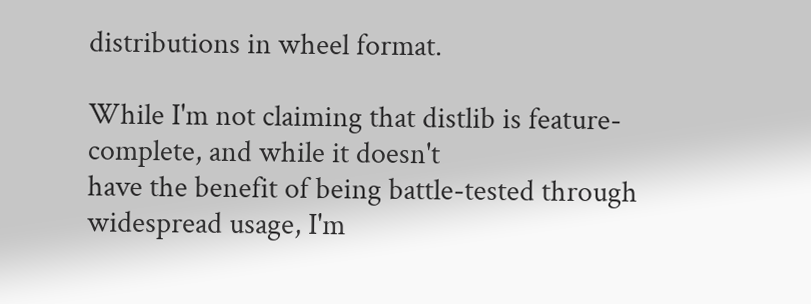distributions in wheel format.

While I'm not claiming that distlib is feature-complete, and while it doesn't
have the benefit of being battle-tested through widespread usage, I'm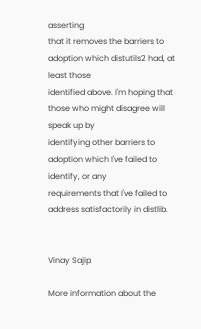asserting
that it removes the barriers to adoption which distutils2 had, at least those
identified above. I'm hoping that those who might disagree will speak up by
identifying other barriers to adoption which I've failed to identify, or any
requirements that I've failed to address satisfactorily in distlib.


Vinay Sajip

More information about the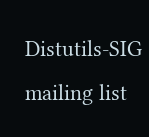Distutils-SIG mailing list